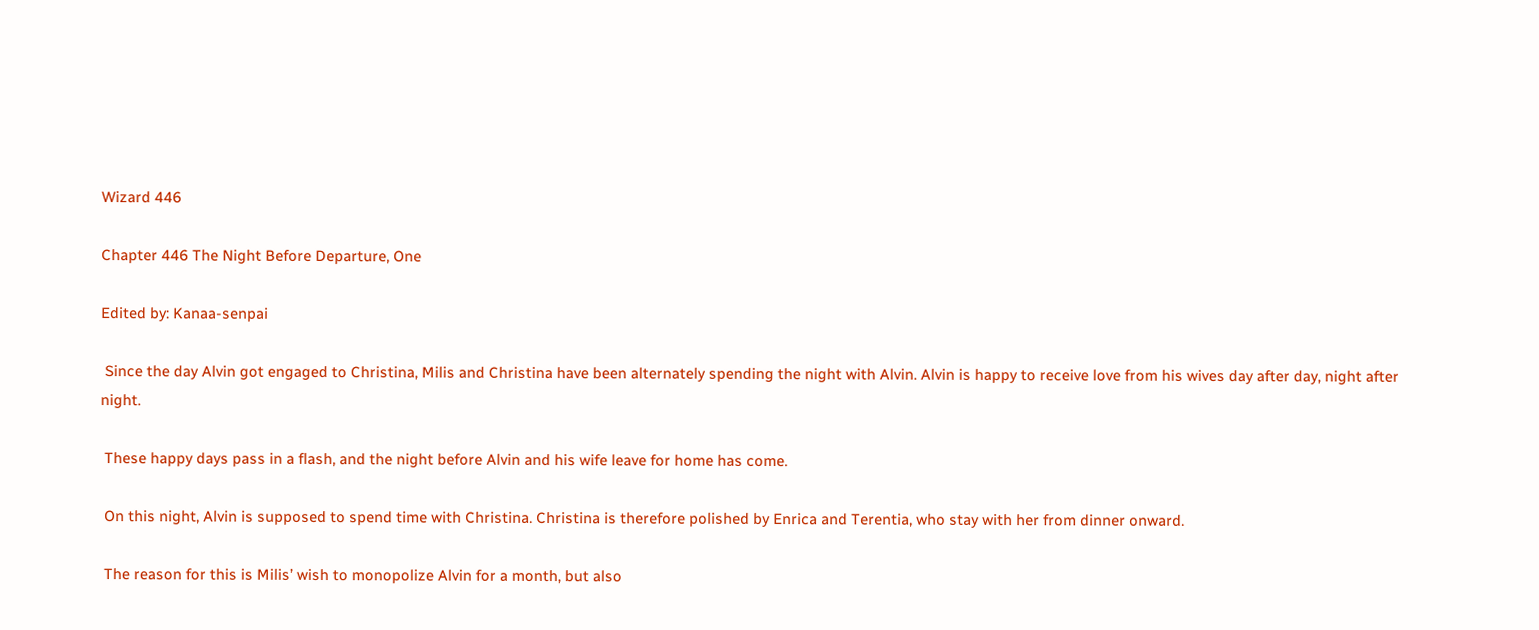Wizard 446

Chapter 446 The Night Before Departure, One

Edited by: Kanaa-senpai

 Since the day Alvin got engaged to Christina, Milis and Christina have been alternately spending the night with Alvin. Alvin is happy to receive love from his wives day after day, night after night.

 These happy days pass in a flash, and the night before Alvin and his wife leave for home has come.

 On this night, Alvin is supposed to spend time with Christina. Christina is therefore polished by Enrica and Terentia, who stay with her from dinner onward.

 The reason for this is Milis’ wish to monopolize Alvin for a month, but also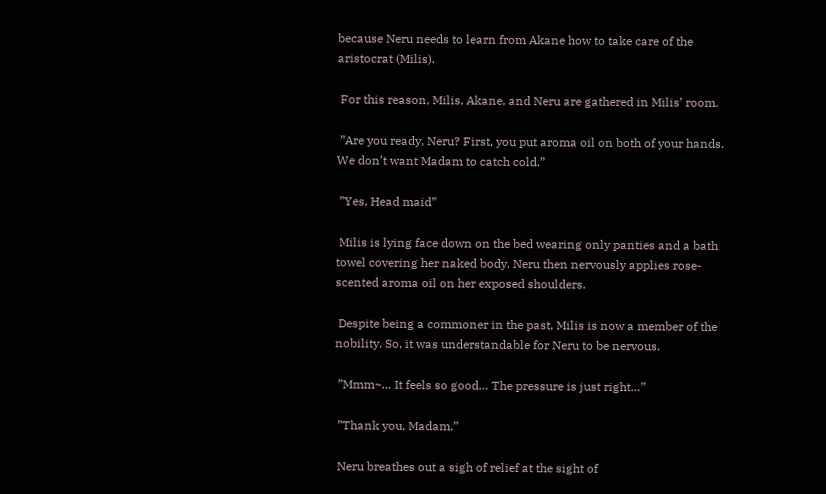because Neru needs to learn from Akane how to take care of the aristocrat (Milis).

 For this reason, Milis, Akane, and Neru are gathered in Milis’ room.

 ”Are you ready, Neru? First, you put aroma oil on both of your hands. We don’t want Madam to catch cold.”

 ”Yes, Head maid”

 Milis is lying face down on the bed wearing only panties and a bath towel covering her naked body. Neru then nervously applies rose-scented aroma oil on her exposed shoulders.

 Despite being a commoner in the past, Milis is now a member of the nobility. So, it was understandable for Neru to be nervous.

 ”Mmm~… It feels so good… The pressure is just right…”

 ”Thank you, Madam.”

 Neru breathes out a sigh of relief at the sight of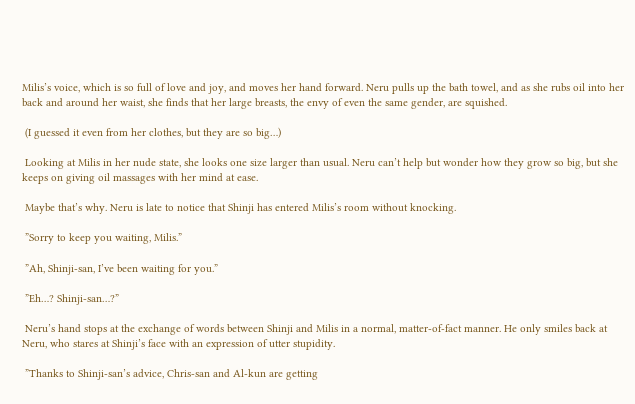Milis’s voice, which is so full of love and joy, and moves her hand forward. Neru pulls up the bath towel, and as she rubs oil into her back and around her waist, she finds that her large breasts, the envy of even the same gender, are squished.

 (I guessed it even from her clothes, but they are so big…)

 Looking at Milis in her nude state, she looks one size larger than usual. Neru can’t help but wonder how they grow so big, but she keeps on giving oil massages with her mind at ease.

 Maybe that’s why. Neru is late to notice that Shinji has entered Milis’s room without knocking.

 ”Sorry to keep you waiting, Milis.”

 ”Ah, Shinji-san, I’ve been waiting for you.”

 ”Eh…? Shinji-san…?”

 Neru’s hand stops at the exchange of words between Shinji and Milis in a normal, matter-of-fact manner. He only smiles back at Neru, who stares at Shinji’s face with an expression of utter stupidity.

 ”Thanks to Shinji-san’s advice, Chris-san and Al-kun are getting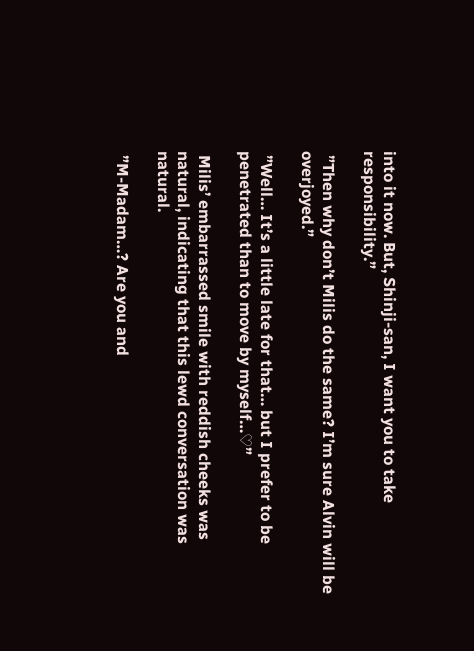into it now. But, Shinji-san, I want you to take responsibility.”

 ”Then why don’t Milis do the same? I’m sure Alvin will be overjoyed.”

 ”Well… It’s a little late for that… but I prefer to be penetrated than to move by myself…♡”

 Milis’ embarrassed smile with reddish cheeks was natural, indicating that this lewd conversation was natural.

 ”M-Madam…? Are you and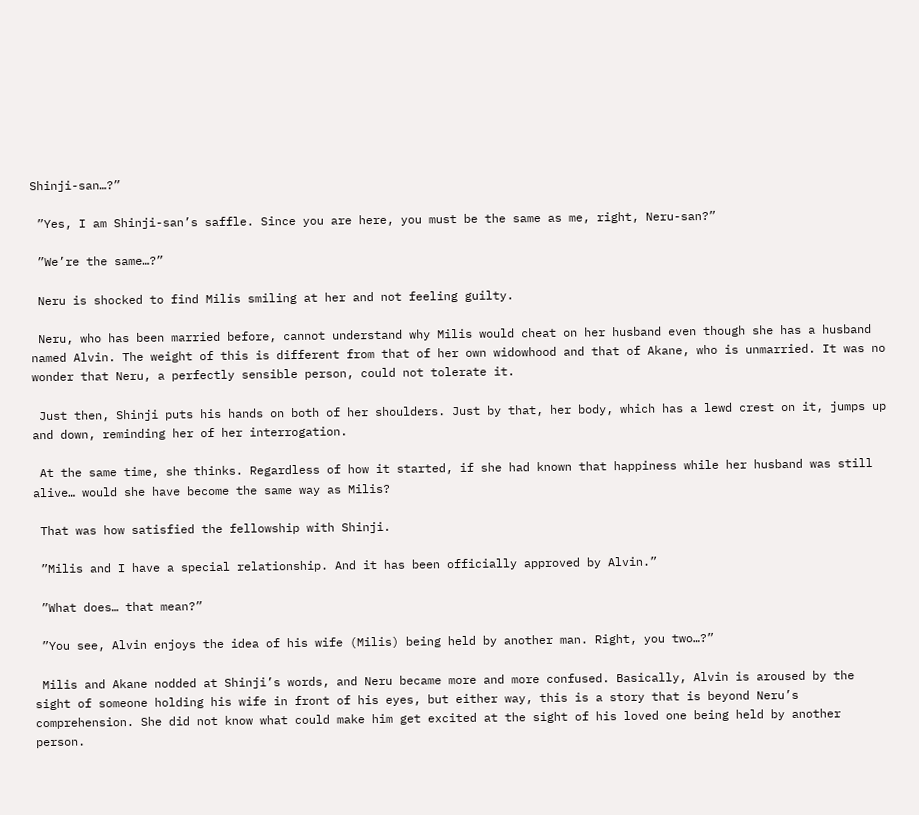Shinji-san…?”

 ”Yes, I am Shinji-san’s saffle. Since you are here, you must be the same as me, right, Neru-san?”

 ”We’re the same…?”

 Neru is shocked to find Milis smiling at her and not feeling guilty.

 Neru, who has been married before, cannot understand why Milis would cheat on her husband even though she has a husband named Alvin. The weight of this is different from that of her own widowhood and that of Akane, who is unmarried. It was no wonder that Neru, a perfectly sensible person, could not tolerate it.

 Just then, Shinji puts his hands on both of her shoulders. Just by that, her body, which has a lewd crest on it, jumps up and down, reminding her of her interrogation.

 At the same time, she thinks. Regardless of how it started, if she had known that happiness while her husband was still alive… would she have become the same way as Milis?

 That was how satisfied the fellowship with Shinji.

 ”Milis and I have a special relationship. And it has been officially approved by Alvin.”

 ”What does… that mean?”

 ”You see, Alvin enjoys the idea of his wife (Milis) being held by another man. Right, you two…?”

 Milis and Akane nodded at Shinji’s words, and Neru became more and more confused. Basically, Alvin is aroused by the sight of someone holding his wife in front of his eyes, but either way, this is a story that is beyond Neru’s comprehension. She did not know what could make him get excited at the sight of his loved one being held by another person.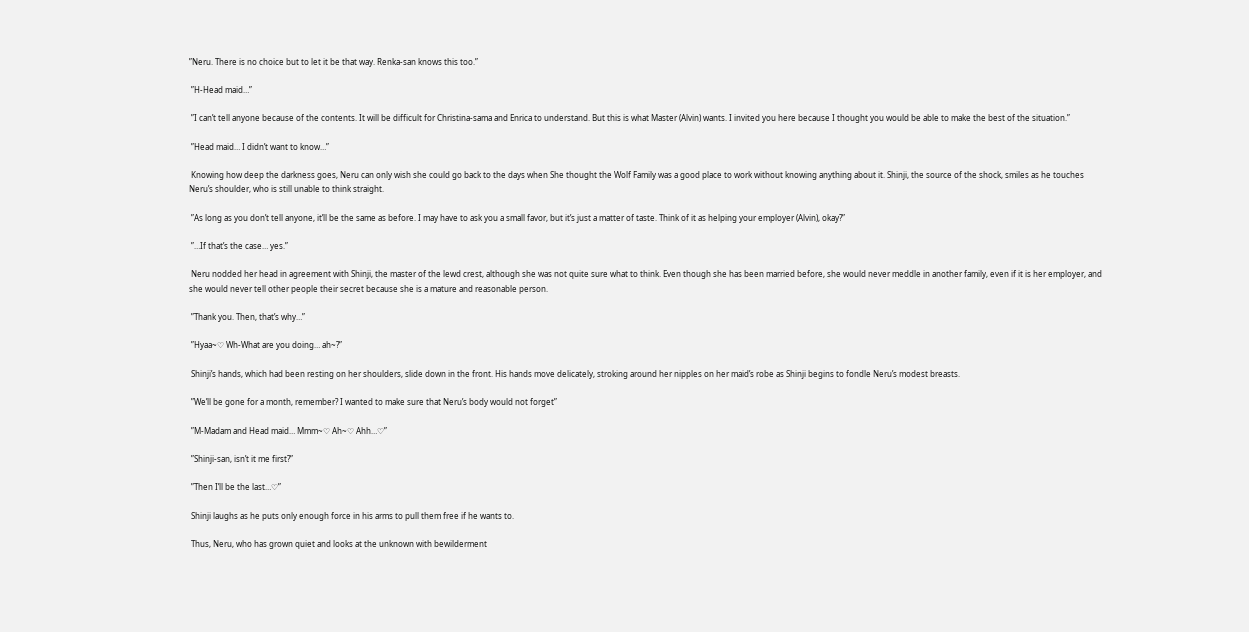”Neru. There is no choice but to let it be that way. Renka-san knows this too.”

 ”H-Head maid…”

 ”I can’t tell anyone because of the contents. It will be difficult for Christina-sama and Enrica to understand. But this is what Master (Alvin) wants. I invited you here because I thought you would be able to make the best of the situation.”

 ”Head maid… I didn’t want to know…”

 Knowing how deep the darkness goes, Neru can only wish she could go back to the days when She thought the Wolf Family was a good place to work without knowing anything about it. Shinji, the source of the shock, smiles as he touches Neru’s shoulder, who is still unable to think straight.

 ”As long as you don’t tell anyone, it’ll be the same as before. I may have to ask you a small favor, but it’s just a matter of taste. Think of it as helping your employer (Alvin), okay?”

 ”…If that’s the case… yes.”

 Neru nodded her head in agreement with Shinji, the master of the lewd crest, although she was not quite sure what to think. Even though she has been married before, she would never meddle in another family, even if it is her employer, and she would never tell other people their secret because she is a mature and reasonable person.

 ”Thank you. Then, that’s why…”

 ”Hyaa~♡ Wh-What are you doing… ah~?”

 Shinji’s hands, which had been resting on her shoulders, slide down in the front. His hands move delicately, stroking around her nipples on her maid’s robe as Shinji begins to fondle Neru’s modest breasts.

 ”We’ll be gone for a month, remember? I wanted to make sure that Neru’s body would not forget”

 ”M-Madam and Head maid… Mmm~♡ Ah~♡ Ahh…♡”

 ”Shinji-san, isn’t it me first?”

 ”Then I’ll be the last…♡”

 Shinji laughs as he puts only enough force in his arms to pull them free if he wants to.

 Thus, Neru, who has grown quiet and looks at the unknown with bewilderment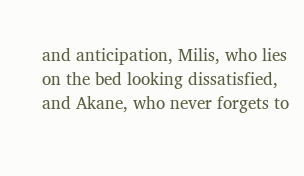and anticipation, Milis, who lies on the bed looking dissatisfied, and Akane, who never forgets to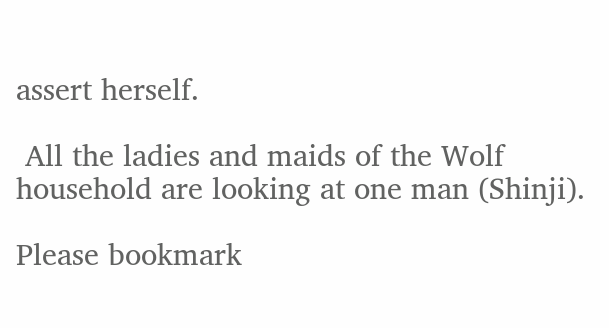assert herself.

 All the ladies and maids of the Wolf household are looking at one man (Shinji).

Please bookmark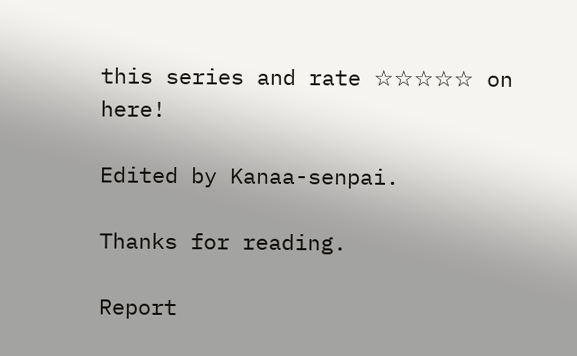this series and rate ☆☆☆☆☆ on here!

Edited by Kanaa-senpai.

Thanks for reading.

Report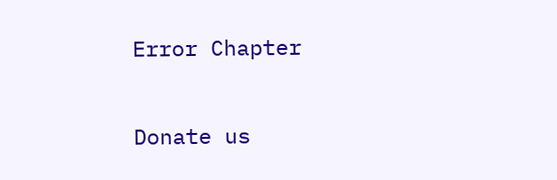Error Chapter

Donate us